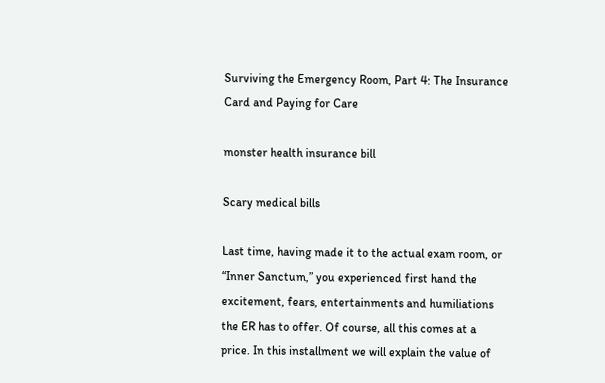Surviving the Emergency Room, Part 4: The Insurance Card and Paying for Care

monster health insurance bill

Scary medical bills

Last time, having made it to the actual exam room, or “Inner Sanctum,” you experienced first hand the excitement, fears, entertainments and humiliations the ER has to offer. Of course, all this comes at a price. In this installment we will explain the value of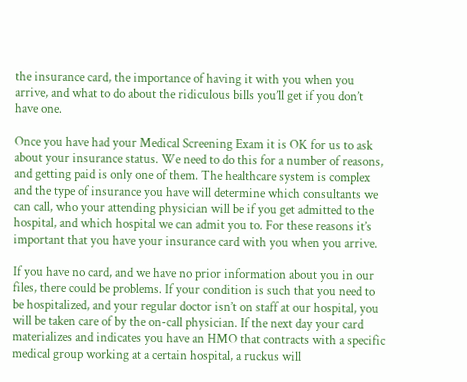the insurance card, the importance of having it with you when you arrive, and what to do about the ridiculous bills you’ll get if you don’t have one.

Once you have had your Medical Screening Exam it is OK for us to ask about your insurance status. We need to do this for a number of reasons, and getting paid is only one of them. The healthcare system is complex and the type of insurance you have will determine which consultants we can call, who your attending physician will be if you get admitted to the hospital, and which hospital we can admit you to. For these reasons it’s important that you have your insurance card with you when you arrive.

If you have no card, and we have no prior information about you in our files, there could be problems. If your condition is such that you need to be hospitalized, and your regular doctor isn’t on staff at our hospital, you will be taken care of by the on-call physician. If the next day your card materializes and indicates you have an HMO that contracts with a specific medical group working at a certain hospital, a ruckus will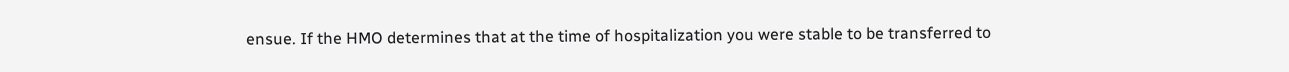ensue. If the HMO determines that at the time of hospitalization you were stable to be transferred to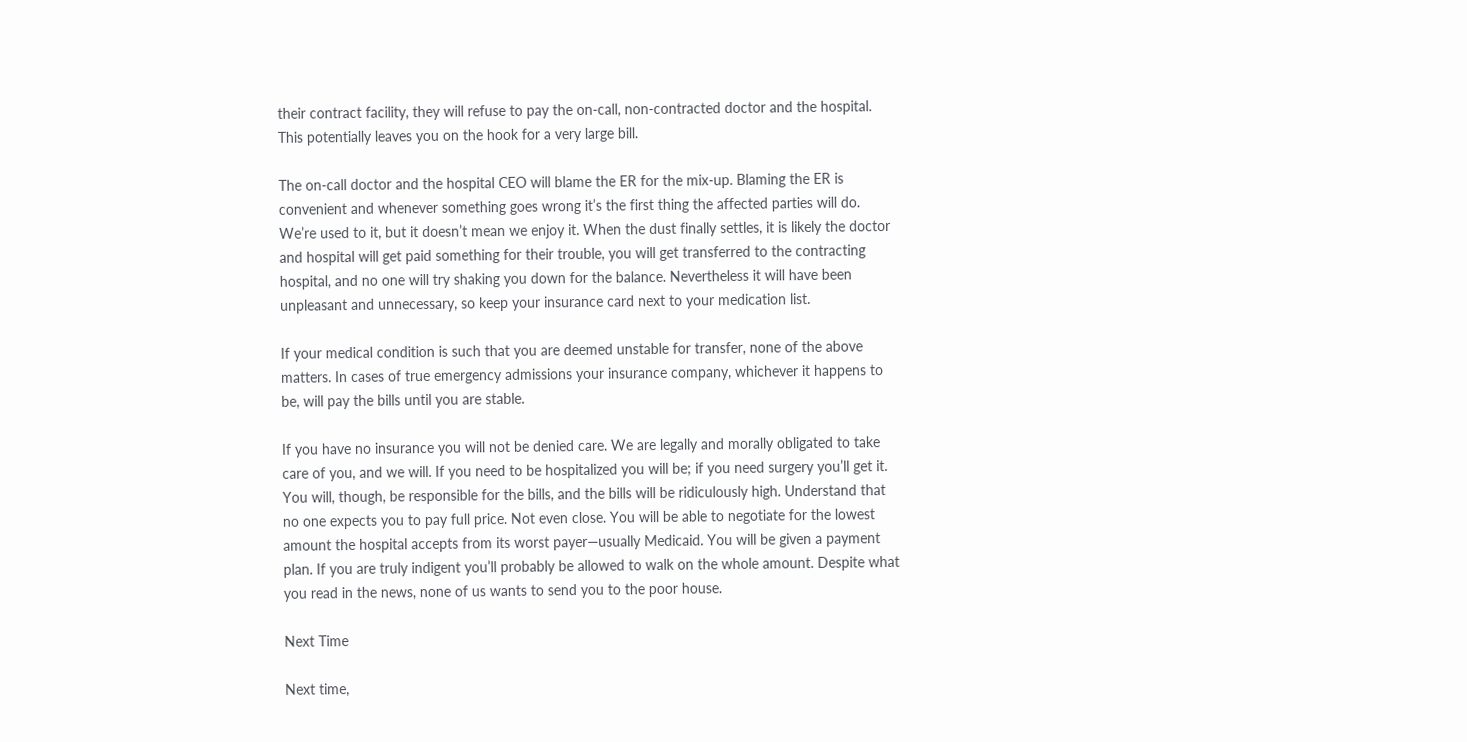their contract facility, they will refuse to pay the on-call, non-contracted doctor and the hospital. This potentially leaves you on the hook for a very large bill.

The on-call doctor and the hospital CEO will blame the ER for the mix-up. Blaming the ER is convenient and whenever something goes wrong it’s the first thing the affected parties will do. We’re used to it, but it doesn’t mean we enjoy it. When the dust finally settles, it is likely the doctor and hospital will get paid something for their trouble, you will get transferred to the contracting hospital, and no one will try shaking you down for the balance. Nevertheless it will have been unpleasant and unnecessary, so keep your insurance card next to your medication list.

If your medical condition is such that you are deemed unstable for transfer, none of the above matters. In cases of true emergency admissions your insurance company, whichever it happens to be, will pay the bills until you are stable.

If you have no insurance you will not be denied care. We are legally and morally obligated to take care of you, and we will. If you need to be hospitalized you will be; if you need surgery you’ll get it. You will, though, be responsible for the bills, and the bills will be ridiculously high. Understand that no one expects you to pay full price. Not even close. You will be able to negotiate for the lowest amount the hospital accepts from its worst payer—usually Medicaid. You will be given a payment plan. If you are truly indigent you’ll probably be allowed to walk on the whole amount. Despite what you read in the news, none of us wants to send you to the poor house.

Next Time

Next time,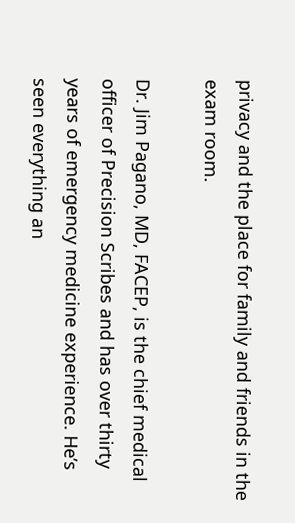privacy and the place for family and friends in the exam room.

Dr. Jim Pagano, MD, FACEP, is the chief medical officer of Precision Scribes and has over thirty years of emergency medicine experience. He’s seen everything an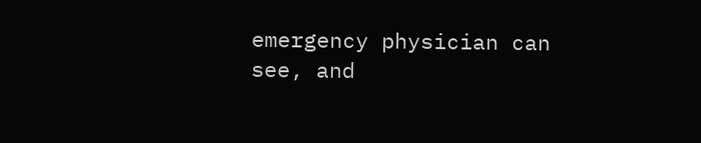emergency physician can see, and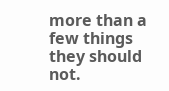more than a few things they should not.